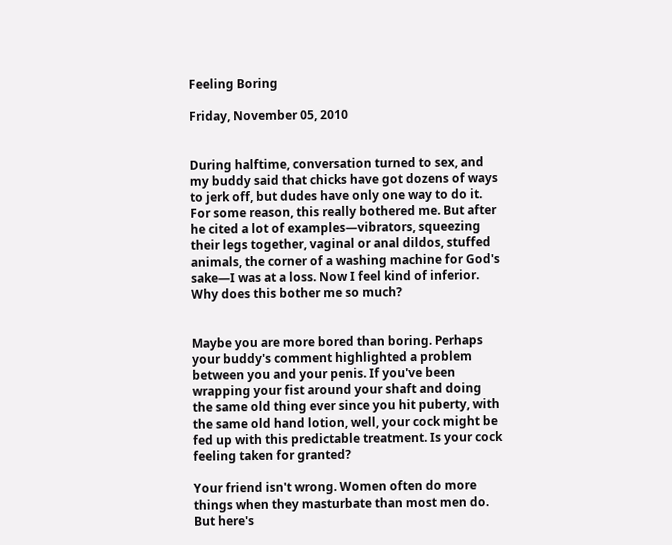Feeling Boring

Friday, November 05, 2010


During halftime, conversation turned to sex, and my buddy said that chicks have got dozens of ways to jerk off, but dudes have only one way to do it. For some reason, this really bothered me. But after he cited a lot of examples—vibrators, squeezing their legs together, vaginal or anal dildos, stuffed animals, the corner of a washing machine for God's sake—I was at a loss. Now I feel kind of inferior. Why does this bother me so much?


Maybe you are more bored than boring. Perhaps your buddy's comment highlighted a problem between you and your penis. If you've been wrapping your fist around your shaft and doing the same old thing ever since you hit puberty, with the same old hand lotion, well, your cock might be fed up with this predictable treatment. Is your cock feeling taken for granted?

Your friend isn't wrong. Women often do more things when they masturbate than most men do. But here's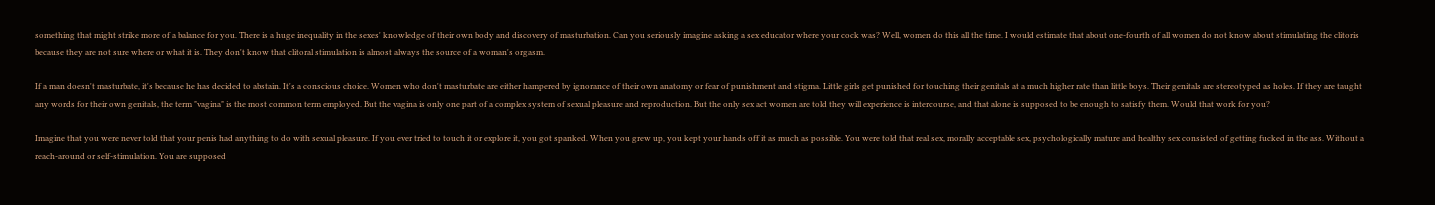something that might strike more of a balance for you. There is a huge inequality in the sexes' knowledge of their own body and discovery of masturbation. Can you seriously imagine asking a sex educator where your cock was? Well, women do this all the time. I would estimate that about one-fourth of all women do not know about stimulating the clitoris because they are not sure where or what it is. They don't know that clitoral stimulation is almost always the source of a woman's orgasm.

If a man doesn't masturbate, it's because he has decided to abstain. It's a conscious choice. Women who don't masturbate are either hampered by ignorance of their own anatomy or fear of punishment and stigma. Little girls get punished for touching their genitals at a much higher rate than little boys. Their genitals are stereotyped as holes. If they are taught any words for their own genitals, the term "vagina" is the most common term employed. But the vagina is only one part of a complex system of sexual pleasure and reproduction. But the only sex act women are told they will experience is intercourse, and that alone is supposed to be enough to satisfy them. Would that work for you?

Imagine that you were never told that your penis had anything to do with sexual pleasure. If you ever tried to touch it or explore it, you got spanked. When you grew up, you kept your hands off it as much as possible. You were told that real sex, morally acceptable sex, psychologically mature and healthy sex consisted of getting fucked in the ass. Without a reach-around or self-stimulation. You are supposed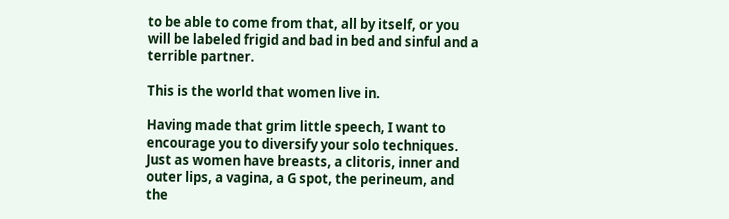to be able to come from that, all by itself, or you will be labeled frigid and bad in bed and sinful and a terrible partner.

This is the world that women live in.

Having made that grim little speech, I want to encourage you to diversify your solo techniques. Just as women have breasts, a clitoris, inner and outer lips, a vagina, a G spot, the perineum, and the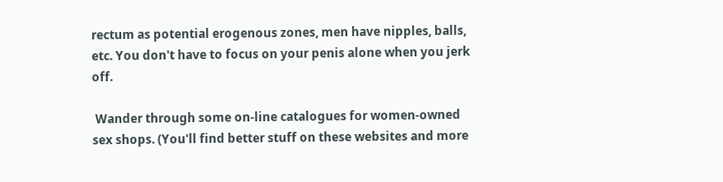rectum as potential erogenous zones, men have nipples, balls, etc. You don't have to focus on your penis alone when you jerk off.

 Wander through some on-line catalogues for women-owned sex shops. (You'll find better stuff on these websites and more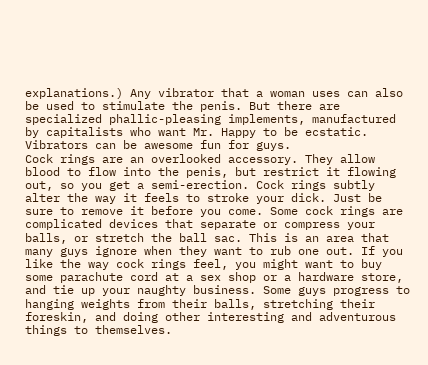explanations.) Any vibrator that a woman uses can also be used to stimulate the penis. But there are specialized phallic-pleasing implements, manufactured by capitalists who want Mr. Happy to be ecstatic. Vibrators can be awesome fun for guys.
Cock rings are an overlooked accessory. They allow blood to flow into the penis, but restrict it flowing out, so you get a semi-erection. Cock rings subtly alter the way it feels to stroke your dick. Just be sure to remove it before you come. Some cock rings are complicated devices that separate or compress your balls, or stretch the ball sac. This is an area that many guys ignore when they want to rub one out. If you like the way cock rings feel, you might want to buy some parachute cord at a sex shop or a hardware store, and tie up your naughty business. Some guys progress to hanging weights from their balls, stretching their foreskin, and doing other interesting and adventurous things to themselves.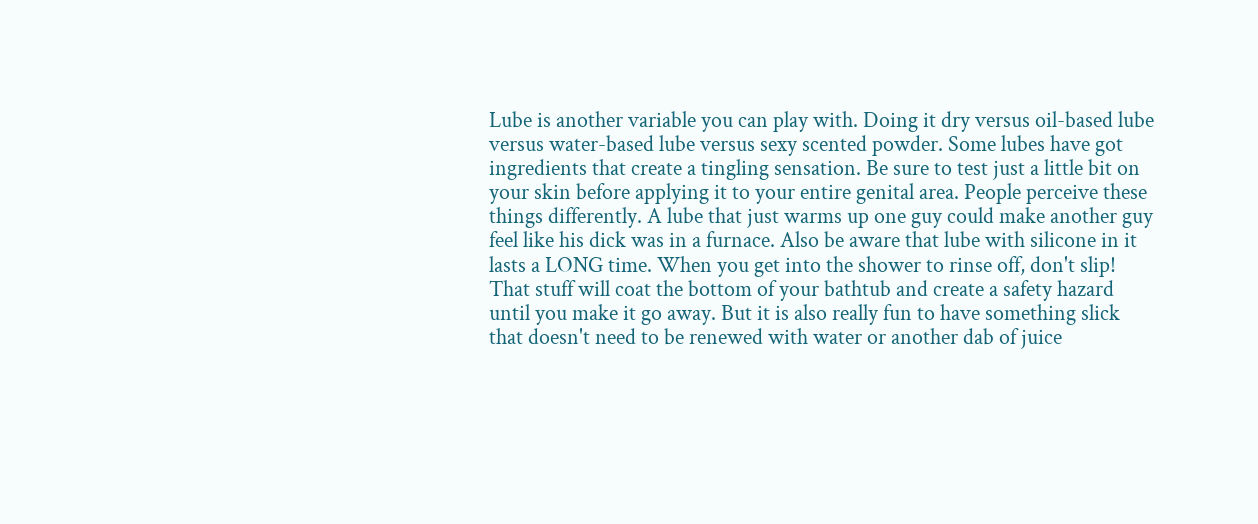Lube is another variable you can play with. Doing it dry versus oil-based lube versus water-based lube versus sexy scented powder. Some lubes have got ingredients that create a tingling sensation. Be sure to test just a little bit on your skin before applying it to your entire genital area. People perceive these things differently. A lube that just warms up one guy could make another guy feel like his dick was in a furnace. Also be aware that lube with silicone in it lasts a LONG time. When you get into the shower to rinse off, don't slip! That stuff will coat the bottom of your bathtub and create a safety hazard until you make it go away. But it is also really fun to have something slick that doesn't need to be renewed with water or another dab of juice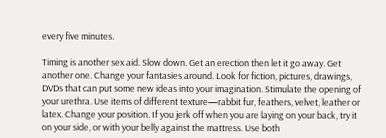every five minutes.

Timing is another sex aid. Slow down. Get an erection then let it go away. Get another one. Change your fantasies around. Look for fiction, pictures, drawings, DVDs that can put some new ideas into your imagination. Stimulate the opening of your urethra. Use items of different texture—rabbit fur, feathers, velvet, leather or latex. Change your position. If you jerk off when you are laying on your back, try it on your side, or with your belly against the mattress. Use both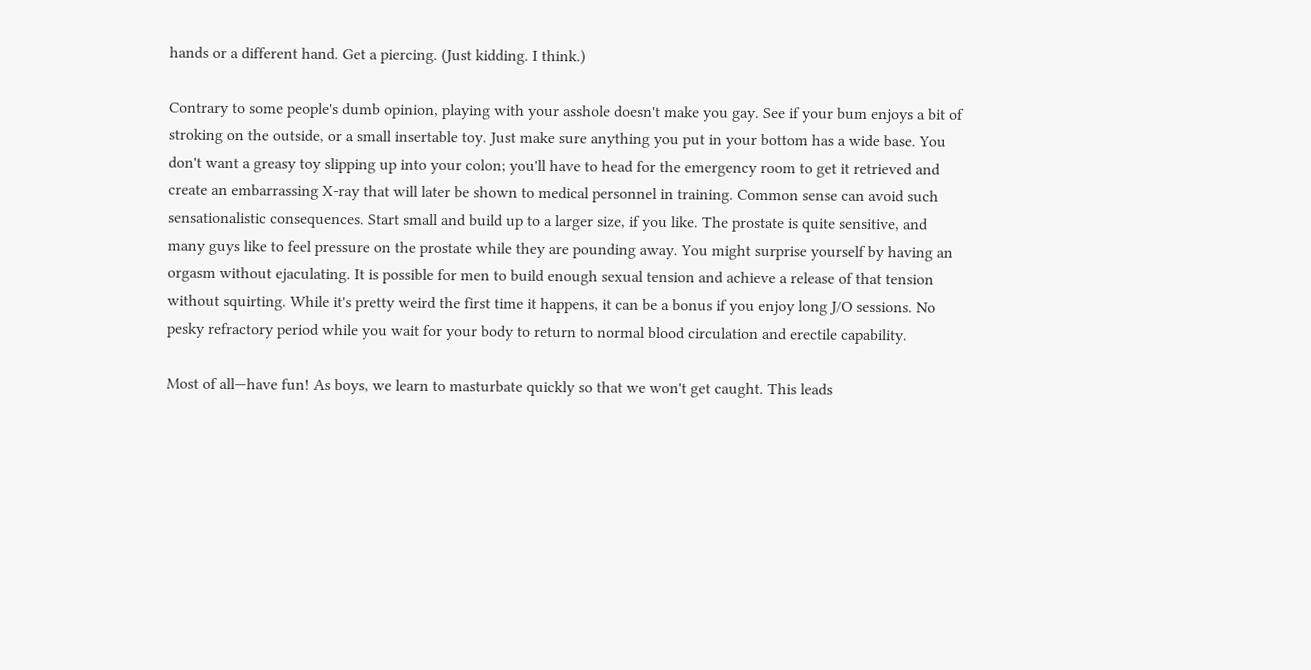hands or a different hand. Get a piercing. (Just kidding. I think.)

Contrary to some people's dumb opinion, playing with your asshole doesn't make you gay. See if your bum enjoys a bit of stroking on the outside, or a small insertable toy. Just make sure anything you put in your bottom has a wide base. You don't want a greasy toy slipping up into your colon; you'll have to head for the emergency room to get it retrieved and create an embarrassing X-ray that will later be shown to medical personnel in training. Common sense can avoid such sensationalistic consequences. Start small and build up to a larger size, if you like. The prostate is quite sensitive, and many guys like to feel pressure on the prostate while they are pounding away. You might surprise yourself by having an orgasm without ejaculating. It is possible for men to build enough sexual tension and achieve a release of that tension without squirting. While it's pretty weird the first time it happens, it can be a bonus if you enjoy long J/O sessions. No pesky refractory period while you wait for your body to return to normal blood circulation and erectile capability.

Most of all—have fun! As boys, we learn to masturbate quickly so that we won't get caught. This leads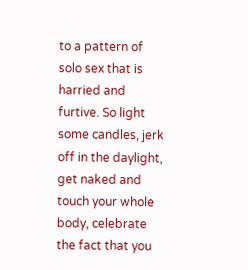to a pattern of solo sex that is harried and furtive. So light some candles, jerk off in the daylight, get naked and touch your whole body, celebrate the fact that you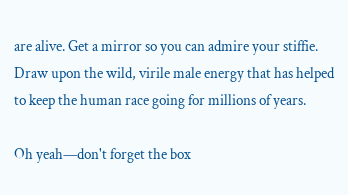are alive. Get a mirror so you can admire your stiffie. Draw upon the wild, virile male energy that has helped to keep the human race going for millions of years.

Oh yeah—don't forget the box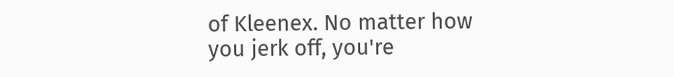of Kleenex. No matter how you jerk off, you're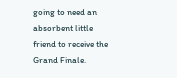going to need an absorbent little friend to receive the Grand Finale.